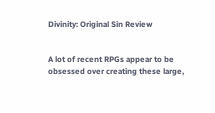Divinity: Original Sin Review


A lot of recent RPGs appear to be obsessed over creating these large,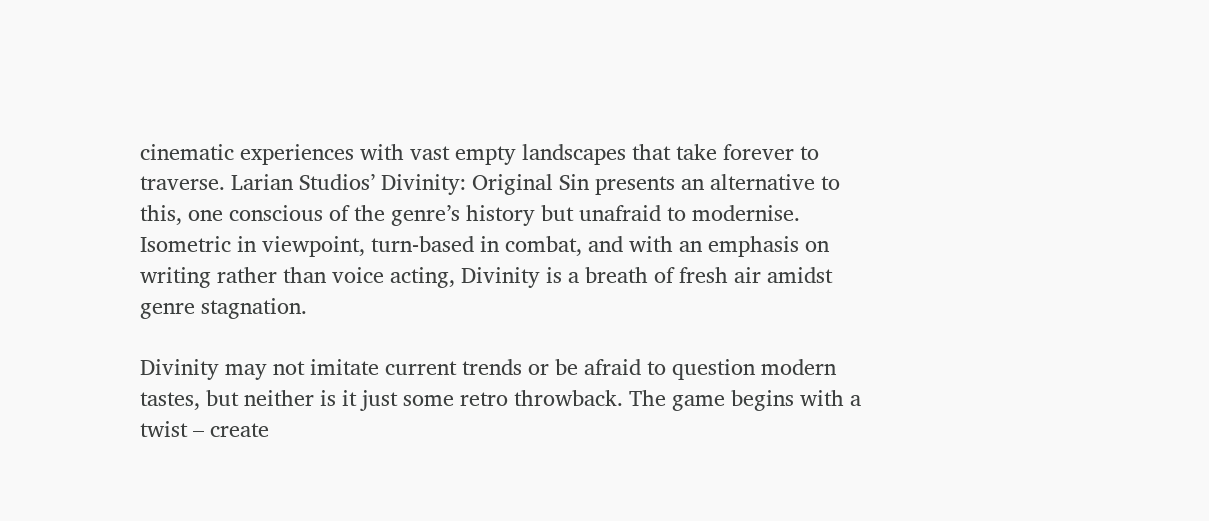cinematic experiences with vast empty landscapes that take forever to traverse. Larian Studios’ Divinity: Original Sin presents an alternative to this, one conscious of the genre’s history but unafraid to modernise. Isometric in viewpoint, turn-based in combat, and with an emphasis on writing rather than voice acting, Divinity is a breath of fresh air amidst genre stagnation.

Divinity may not imitate current trends or be afraid to question modern tastes, but neither is it just some retro throwback. The game begins with a twist – create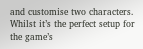and customise two characters. Whilst it’s the perfect setup for the game’s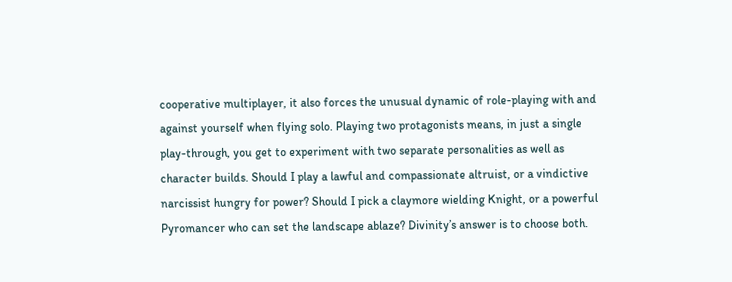cooperative multiplayer, it also forces the unusual dynamic of role-playing with and against yourself when flying solo. Playing two protagonists means, in just a single play-through, you get to experiment with two separate personalities as well as character builds. Should I play a lawful and compassionate altruist, or a vindictive narcissist hungry for power? Should I pick a claymore wielding Knight, or a powerful Pyromancer who can set the landscape ablaze? Divinity’s answer is to choose both.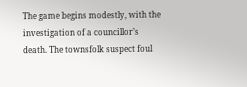The game begins modestly, with the investigation of a councillor’s death. The townsfolk suspect foul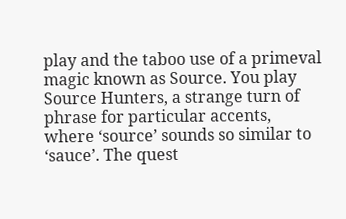play and the taboo use of a primeval magic known as Source. You play Source Hunters, a strange turn of phrase for particular accents, where ‘source’ sounds so similar to ‘sauce’. The quest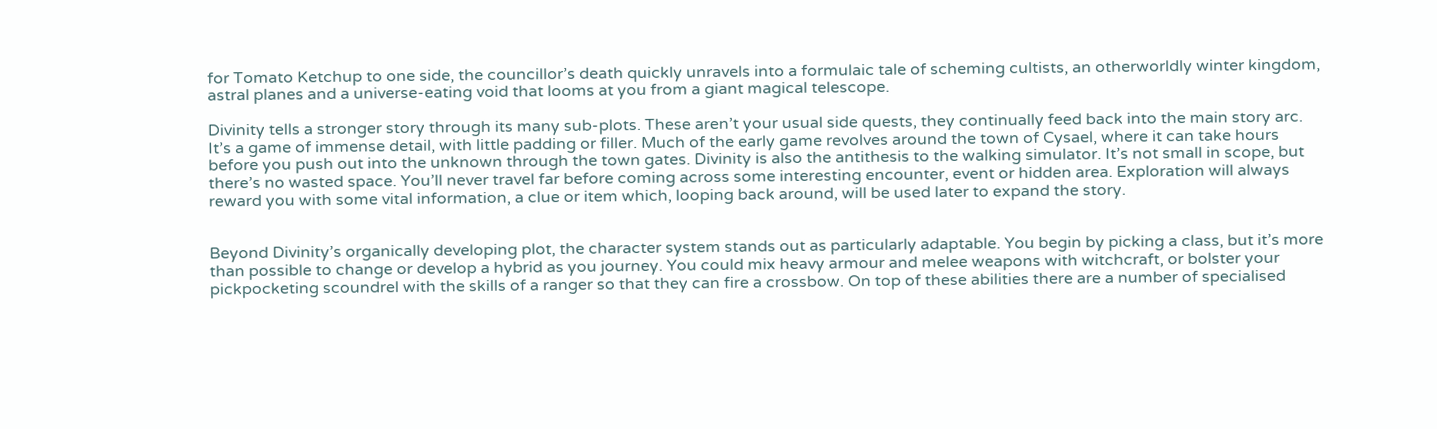for Tomato Ketchup to one side, the councillor’s death quickly unravels into a formulaic tale of scheming cultists, an otherworldly winter kingdom, astral planes and a universe-eating void that looms at you from a giant magical telescope.

Divinity tells a stronger story through its many sub-plots. These aren’t your usual side quests, they continually feed back into the main story arc. It’s a game of immense detail, with little padding or filler. Much of the early game revolves around the town of Cysael, where it can take hours before you push out into the unknown through the town gates. Divinity is also the antithesis to the walking simulator. It’s not small in scope, but there’s no wasted space. You’ll never travel far before coming across some interesting encounter, event or hidden area. Exploration will always reward you with some vital information, a clue or item which, looping back around, will be used later to expand the story.


Beyond Divinity’s organically developing plot, the character system stands out as particularly adaptable. You begin by picking a class, but it’s more than possible to change or develop a hybrid as you journey. You could mix heavy armour and melee weapons with witchcraft, or bolster your pickpocketing scoundrel with the skills of a ranger so that they can fire a crossbow. On top of these abilities there are a number of specialised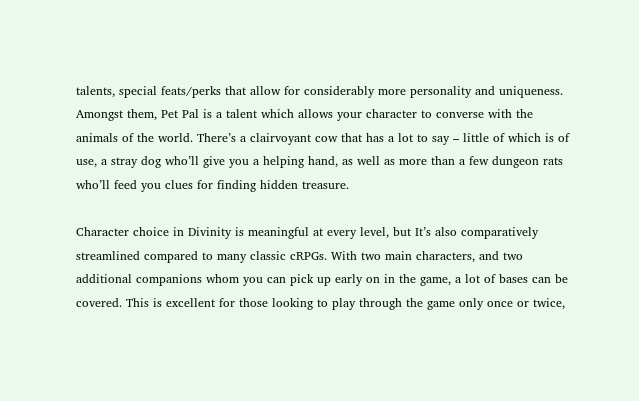talents, special feats/perks that allow for considerably more personality and uniqueness. Amongst them, Pet Pal is a talent which allows your character to converse with the animals of the world. There’s a clairvoyant cow that has a lot to say – little of which is of use, a stray dog who’ll give you a helping hand, as well as more than a few dungeon rats who’ll feed you clues for finding hidden treasure.

Character choice in Divinity is meaningful at every level, but It’s also comparatively streamlined compared to many classic cRPGs. With two main characters, and two additional companions whom you can pick up early on in the game, a lot of bases can be covered. This is excellent for those looking to play through the game only once or twice,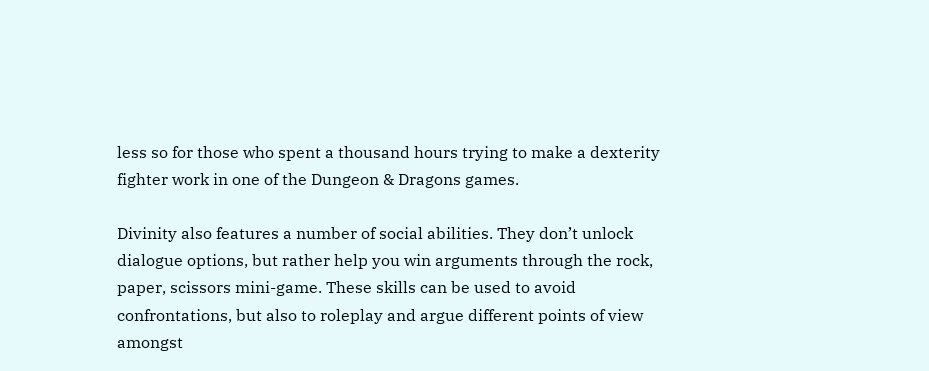less so for those who spent a thousand hours trying to make a dexterity fighter work in one of the Dungeon & Dragons games.

Divinity also features a number of social abilities. They don’t unlock dialogue options, but rather help you win arguments through the rock, paper, scissors mini-game. These skills can be used to avoid confrontations, but also to roleplay and argue different points of view amongst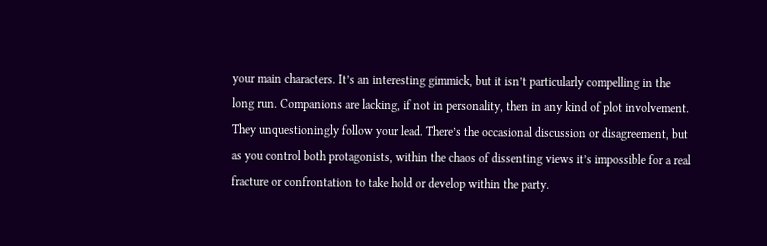your main characters. It’s an interesting gimmick, but it isn’t particularly compelling in the long run. Companions are lacking, if not in personality, then in any kind of plot involvement. They unquestioningly follow your lead. There’s the occasional discussion or disagreement, but as you control both protagonists, within the chaos of dissenting views it’s impossible for a real fracture or confrontation to take hold or develop within the party.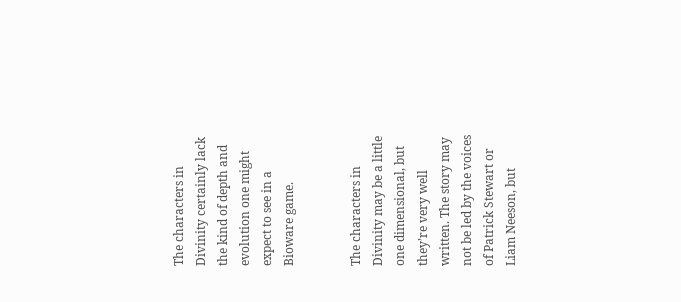The characters in Divinity certainly lack the kind of depth and evolution one might expect to see in a Bioware game.


The characters in Divinity may be a little one dimensional, but they’re very well written. The story may not be led by the voices of Patrick Stewart or Liam Neeson, but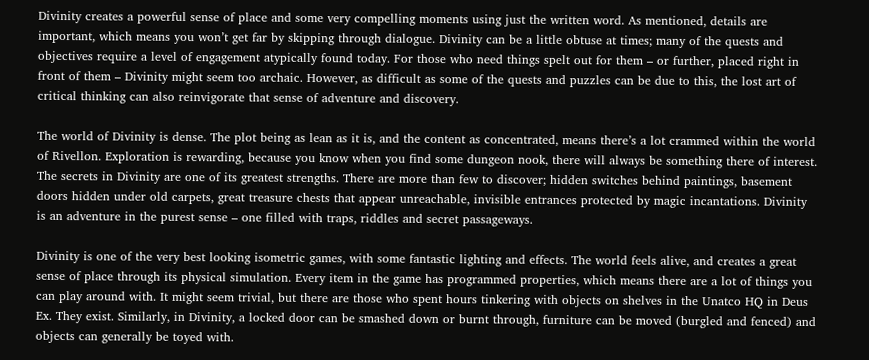Divinity creates a powerful sense of place and some very compelling moments using just the written word. As mentioned, details are important, which means you won’t get far by skipping through dialogue. Divinity can be a little obtuse at times; many of the quests and objectives require a level of engagement atypically found today. For those who need things spelt out for them – or further, placed right in front of them – Divinity might seem too archaic. However, as difficult as some of the quests and puzzles can be due to this, the lost art of critical thinking can also reinvigorate that sense of adventure and discovery.

The world of Divinity is dense. The plot being as lean as it is, and the content as concentrated, means there’s a lot crammed within the world of Rivellon. Exploration is rewarding, because you know when you find some dungeon nook, there will always be something there of interest. The secrets in Divinity are one of its greatest strengths. There are more than few to discover; hidden switches behind paintings, basement doors hidden under old carpets, great treasure chests that appear unreachable, invisible entrances protected by magic incantations. Divinity is an adventure in the purest sense – one filled with traps, riddles and secret passageways.

Divinity is one of the very best looking isometric games, with some fantastic lighting and effects. The world feels alive, and creates a great sense of place through its physical simulation. Every item in the game has programmed properties, which means there are a lot of things you can play around with. It might seem trivial, but there are those who spent hours tinkering with objects on shelves in the Unatco HQ in Deus Ex. They exist. Similarly, in Divinity, a locked door can be smashed down or burnt through, furniture can be moved (burgled and fenced) and objects can generally be toyed with.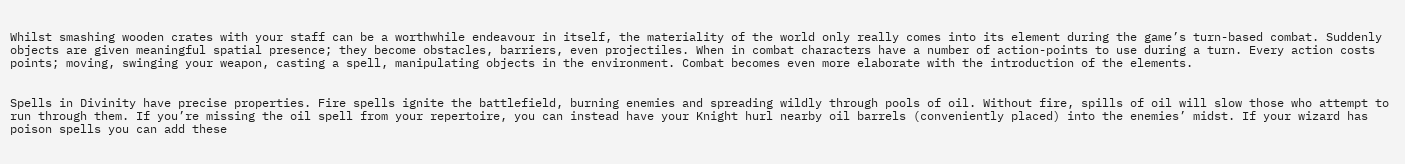Whilst smashing wooden crates with your staff can be a worthwhile endeavour in itself, the materiality of the world only really comes into its element during the game’s turn-based combat. Suddenly objects are given meaningful spatial presence; they become obstacles, barriers, even projectiles. When in combat characters have a number of action-points to use during a turn. Every action costs points; moving, swinging your weapon, casting a spell, manipulating objects in the environment. Combat becomes even more elaborate with the introduction of the elements.


Spells in Divinity have precise properties. Fire spells ignite the battlefield, burning enemies and spreading wildly through pools of oil. Without fire, spills of oil will slow those who attempt to run through them. If you’re missing the oil spell from your repertoire, you can instead have your Knight hurl nearby oil barrels (conveniently placed) into the enemies’ midst. If your wizard has poison spells you can add these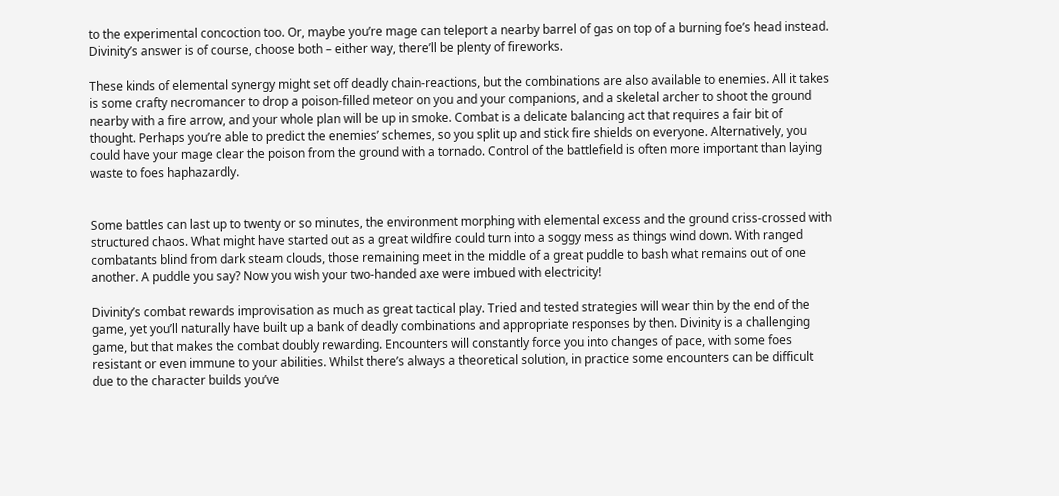to the experimental concoction too. Or, maybe you’re mage can teleport a nearby barrel of gas on top of a burning foe’s head instead. Divinity’s answer is of course, choose both – either way, there’ll be plenty of fireworks.

These kinds of elemental synergy might set off deadly chain-reactions, but the combinations are also available to enemies. All it takes is some crafty necromancer to drop a poison-filled meteor on you and your companions, and a skeletal archer to shoot the ground nearby with a fire arrow, and your whole plan will be up in smoke. Combat is a delicate balancing act that requires a fair bit of thought. Perhaps you’re able to predict the enemies’ schemes, so you split up and stick fire shields on everyone. Alternatively, you could have your mage clear the poison from the ground with a tornado. Control of the battlefield is often more important than laying waste to foes haphazardly.


Some battles can last up to twenty or so minutes, the environment morphing with elemental excess and the ground criss-crossed with structured chaos. What might have started out as a great wildfire could turn into a soggy mess as things wind down. With ranged combatants blind from dark steam clouds, those remaining meet in the middle of a great puddle to bash what remains out of one another. A puddle you say? Now you wish your two-handed axe were imbued with electricity!

Divinity’s combat rewards improvisation as much as great tactical play. Tried and tested strategies will wear thin by the end of the game, yet you’ll naturally have built up a bank of deadly combinations and appropriate responses by then. Divinity is a challenging game, but that makes the combat doubly rewarding. Encounters will constantly force you into changes of pace, with some foes resistant or even immune to your abilities. Whilst there’s always a theoretical solution, in practice some encounters can be difficult due to the character builds you’ve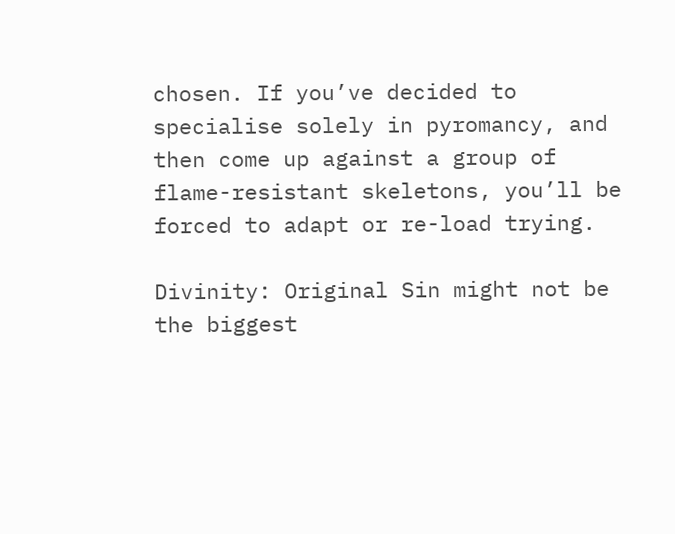chosen. If you’ve decided to specialise solely in pyromancy, and then come up against a group of flame-resistant skeletons, you’ll be forced to adapt or re-load trying.

Divinity: Original Sin might not be the biggest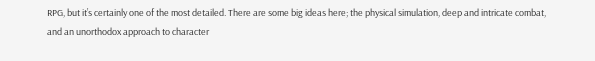RPG, but it’s certainly one of the most detailed. There are some big ideas here; the physical simulation, deep and intricate combat, and an unorthodox approach to character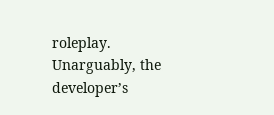roleplay. Unarguably, the developer’s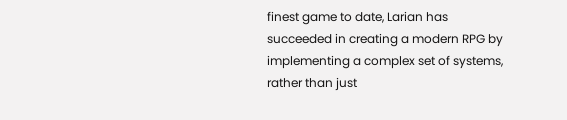finest game to date, Larian has succeeded in creating a modern RPG by implementing a complex set of systems, rather than just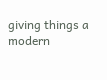giving things a modern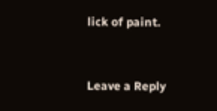lick of paint.



Leave a Reply